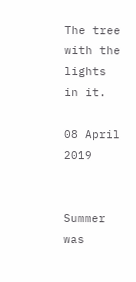The tree with the lights in it.

08 April 2019


Summer was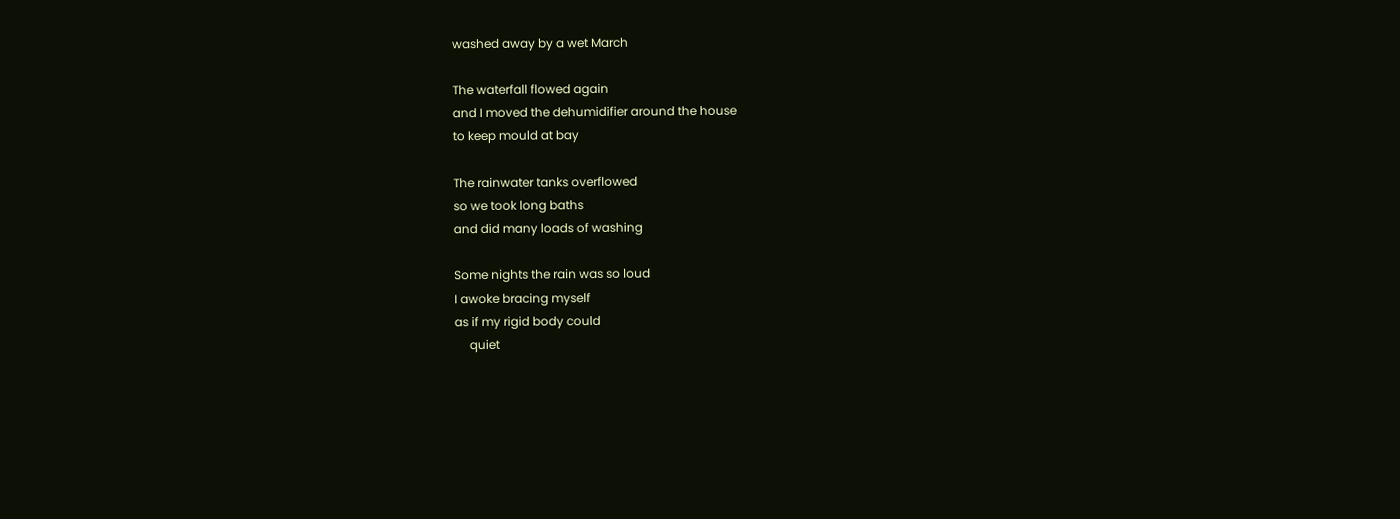washed away by a wet March

The waterfall flowed again
and I moved the dehumidifier around the house
to keep mould at bay

The rainwater tanks overflowed
so we took long baths
and did many loads of washing

Some nights the rain was so loud
I awoke bracing myself
as if my rigid body could
     quiet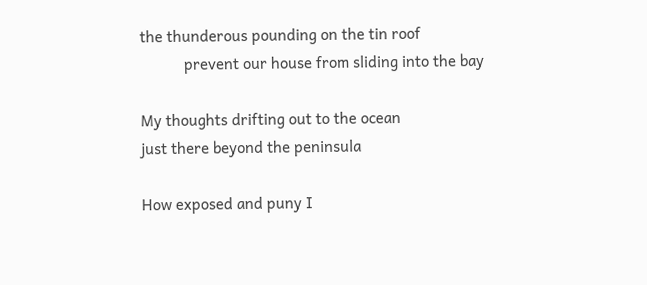the thunderous pounding on the tin roof
           prevent our house from sliding into the bay

My thoughts drifting out to the ocean
just there beyond the peninsula

How exposed and puny I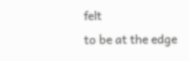felt
to be at the edge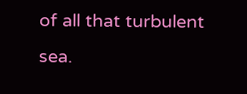of all that turbulent sea.